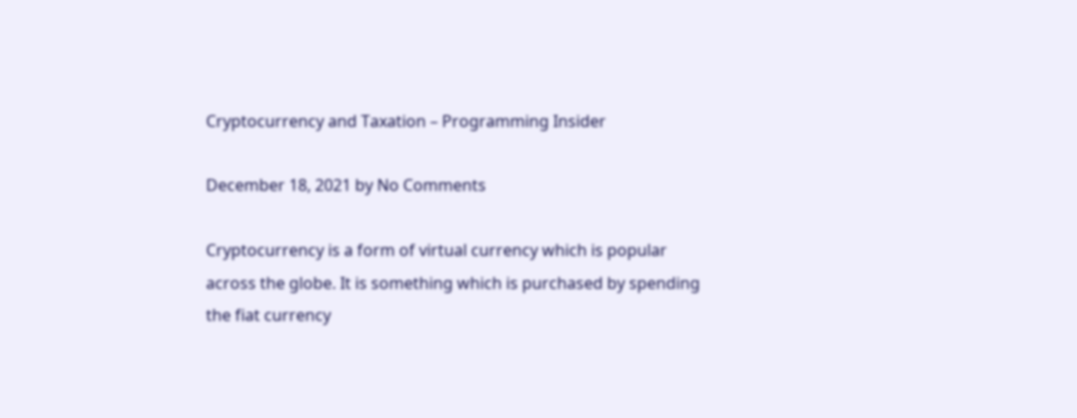Cryptocurrency and Taxation – Programming Insider

December 18, 2021 by No Comments

Cryptocurrency is a form of virtual currency which is popular across the globe. It is something which is purchased by spending the fiat currency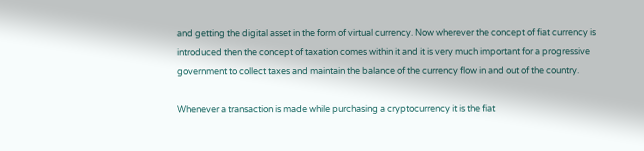and getting the digital asset in the form of virtual currency. Now wherever the concept of fiat currency is introduced then the concept of taxation comes within it and it is very much important for a progressive government to collect taxes and maintain the balance of the currency flow in and out of the country.

Whenever a transaction is made while purchasing a cryptocurrency it is the fiat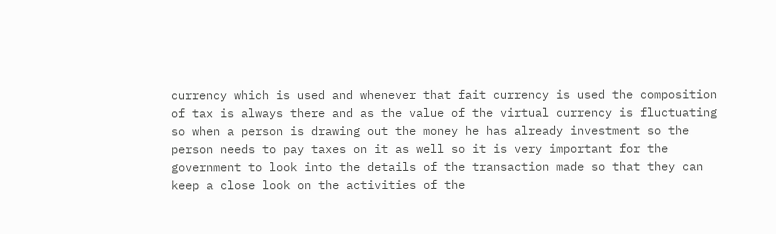currency which is used and whenever that fait currency is used the composition of tax is always there and as the value of the virtual currency is fluctuating so when a person is drawing out the money he has already investment so the person needs to pay taxes on it as well so it is very important for the government to look into the details of the transaction made so that they can keep a close look on the activities of the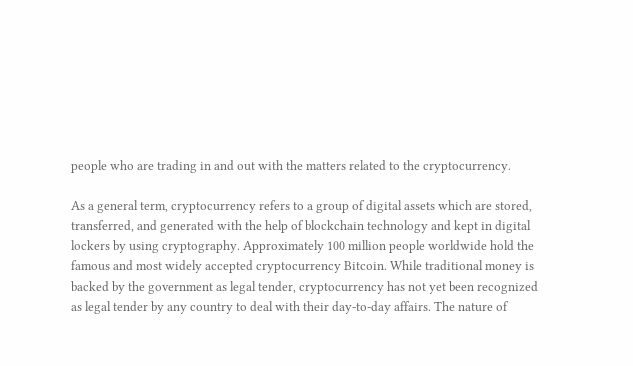people who are trading in and out with the matters related to the cryptocurrency.

As a general term, cryptocurrency refers to a group of digital assets which are stored, transferred, and generated with the help of blockchain technology and kept in digital lockers by using cryptography. Approximately 100 million people worldwide hold the famous and most widely accepted cryptocurrency Bitcoin. While traditional money is backed by the government as legal tender, cryptocurrency has not yet been recognized as legal tender by any country to deal with their day-to-day affairs. The nature of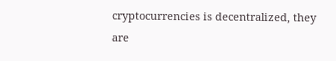cryptocurrencies is decentralized, they are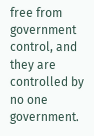free from government control, and they are controlled by no one government.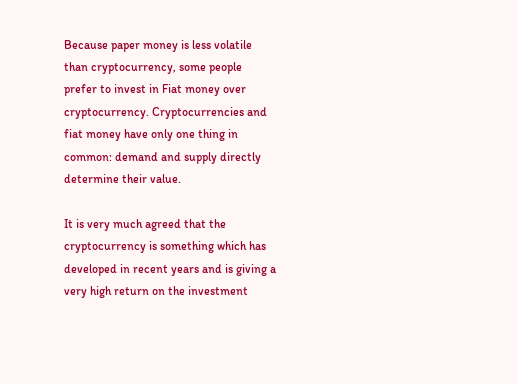Because paper money is less volatile than cryptocurrency, some people prefer to invest in Fiat money over cryptocurrency. Cryptocurrencies and fiat money have only one thing in common: demand and supply directly determine their value.

It is very much agreed that the cryptocurrency is something which has developed in recent years and is giving a very high return on the investment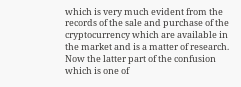which is very much evident from the records of the sale and purchase of the cryptocurrency which are available in the market and is a matter of research. Now the latter part of the confusion which is one of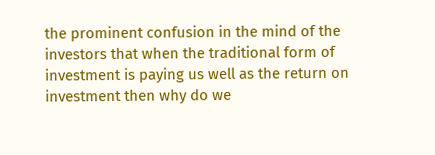the prominent confusion in the mind of the investors that when the traditional form of investment is paying us well as the return on investment then why do we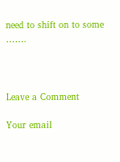need to shift on to some …….



Leave a Comment

Your email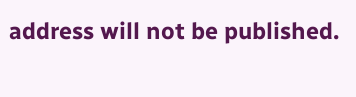address will not be published.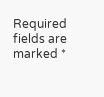Required fields are marked *